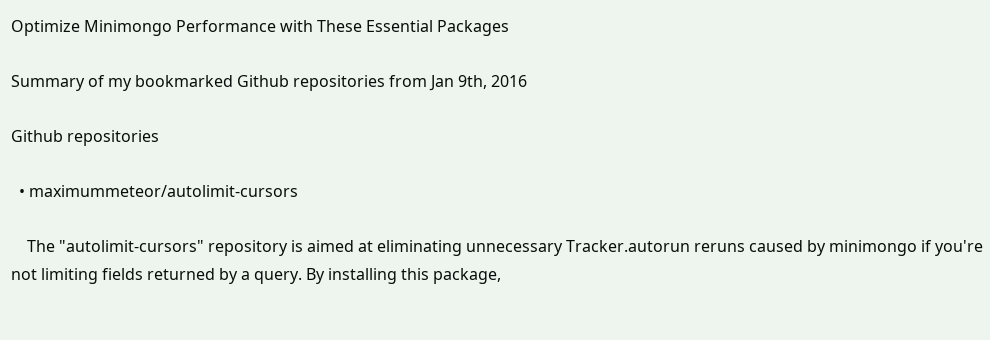Optimize Minimongo Performance with These Essential Packages

Summary of my bookmarked Github repositories from Jan 9th, 2016

Github repositories

  • maximummeteor/autolimit-cursors

    The "autolimit-cursors" repository is aimed at eliminating unnecessary Tracker.autorun reruns caused by minimongo if you're not limiting fields returned by a query. By installing this package,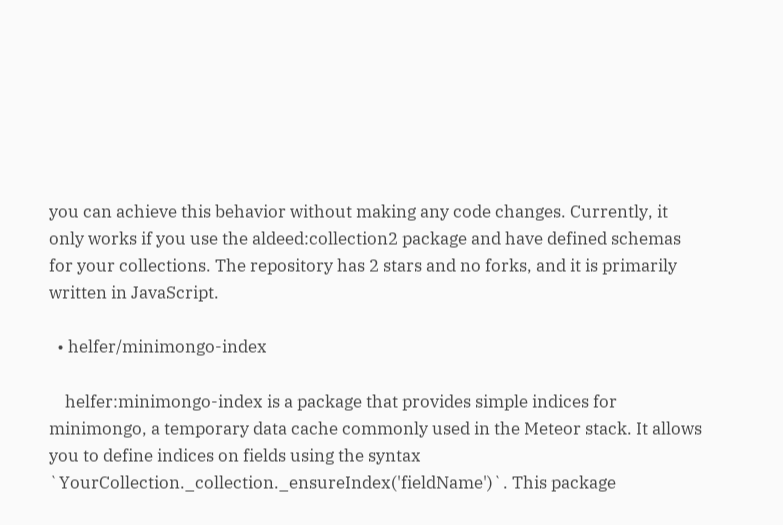you can achieve this behavior without making any code changes. Currently, it only works if you use the aldeed:collection2 package and have defined schemas for your collections. The repository has 2 stars and no forks, and it is primarily written in JavaScript.

  • helfer/minimongo-index

    helfer:minimongo-index is a package that provides simple indices for minimongo, a temporary data cache commonly used in the Meteor stack. It allows you to define indices on fields using the syntax `YourCollection._collection._ensureIndex('fieldName')`. This package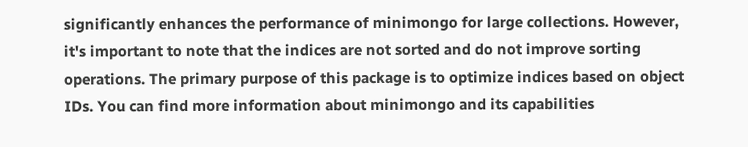significantly enhances the performance of minimongo for large collections. However, it's important to note that the indices are not sorted and do not improve sorting operations. The primary purpose of this package is to optimize indices based on object IDs. You can find more information about minimongo and its capabilities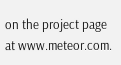on the project page at www.meteor.com.